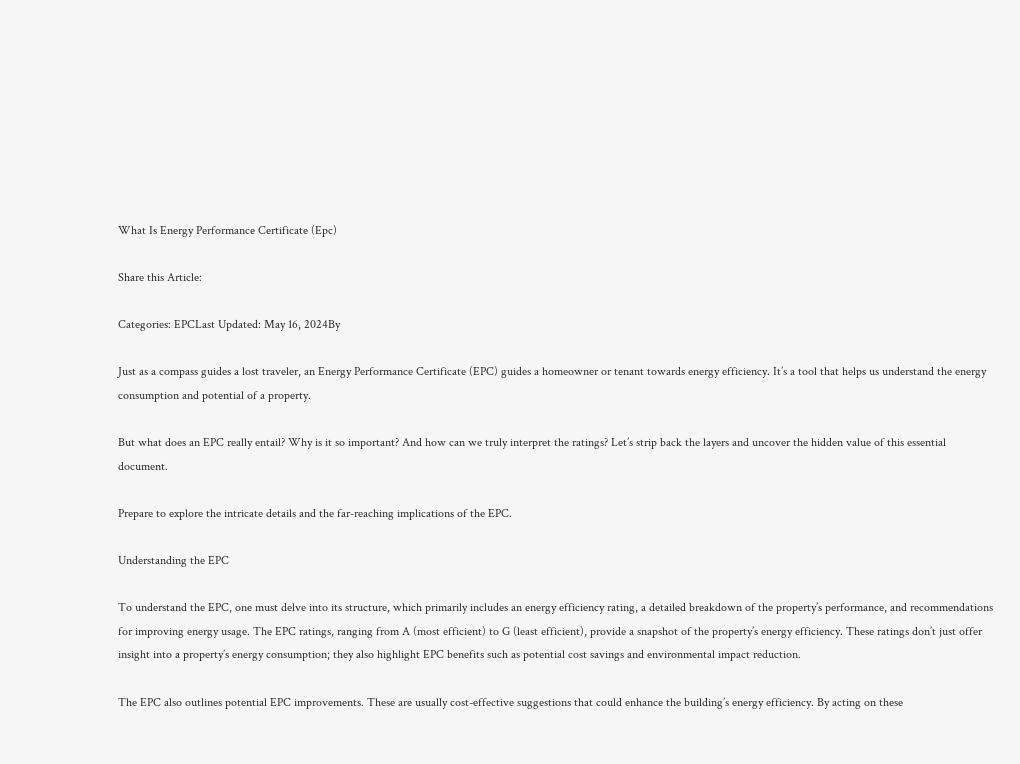What Is Energy Performance Certificate (Epc)

Share this Article:

Categories: EPCLast Updated: May 16, 2024By

Just as a compass guides a lost traveler, an Energy Performance Certificate (EPC) guides a homeowner or tenant towards energy efficiency. It’s a tool that helps us understand the energy consumption and potential of a property.

But what does an EPC really entail? Why is it so important? And how can we truly interpret the ratings? Let’s strip back the layers and uncover the hidden value of this essential document.

Prepare to explore the intricate details and the far-reaching implications of the EPC.

Understanding the EPC

To understand the EPC, one must delve into its structure, which primarily includes an energy efficiency rating, a detailed breakdown of the property’s performance, and recommendations for improving energy usage. The EPC ratings, ranging from A (most efficient) to G (least efficient), provide a snapshot of the property’s energy efficiency. These ratings don’t just offer insight into a property’s energy consumption; they also highlight EPC benefits such as potential cost savings and environmental impact reduction.

The EPC also outlines potential EPC improvements. These are usually cost-effective suggestions that could enhance the building’s energy efficiency. By acting on these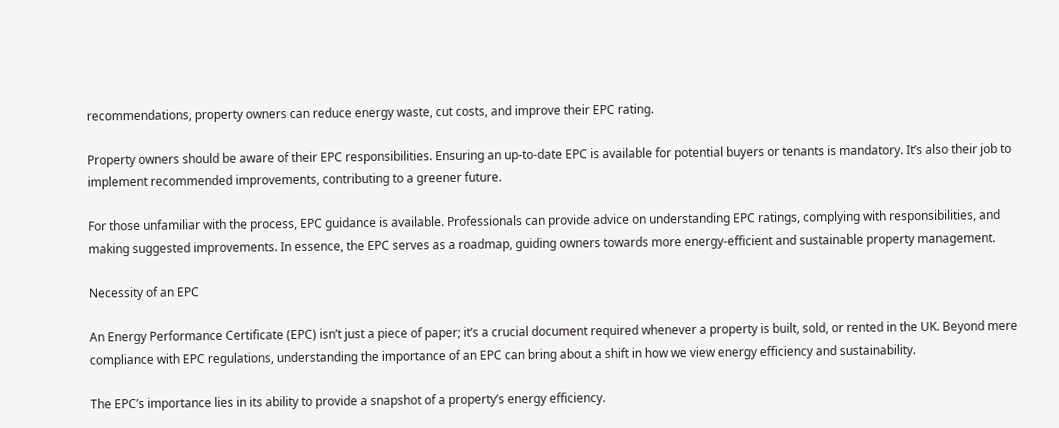recommendations, property owners can reduce energy waste, cut costs, and improve their EPC rating.

Property owners should be aware of their EPC responsibilities. Ensuring an up-to-date EPC is available for potential buyers or tenants is mandatory. It’s also their job to implement recommended improvements, contributing to a greener future.

For those unfamiliar with the process, EPC guidance is available. Professionals can provide advice on understanding EPC ratings, complying with responsibilities, and making suggested improvements. In essence, the EPC serves as a roadmap, guiding owners towards more energy-efficient and sustainable property management.

Necessity of an EPC

An Energy Performance Certificate (EPC) isn’t just a piece of paper; it’s a crucial document required whenever a property is built, sold, or rented in the UK. Beyond mere compliance with EPC regulations, understanding the importance of an EPC can bring about a shift in how we view energy efficiency and sustainability.

The EPC’s importance lies in its ability to provide a snapshot of a property’s energy efficiency.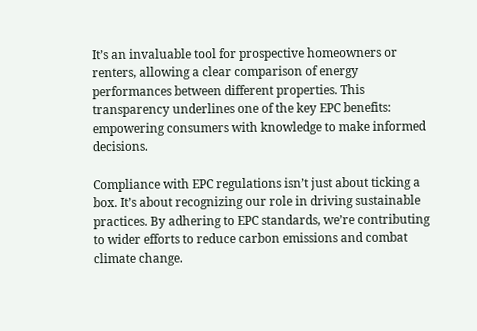It’s an invaluable tool for prospective homeowners or renters, allowing a clear comparison of energy performances between different properties. This transparency underlines one of the key EPC benefits: empowering consumers with knowledge to make informed decisions.

Compliance with EPC regulations isn’t just about ticking a box. It’s about recognizing our role in driving sustainable practices. By adhering to EPC standards, we’re contributing to wider efforts to reduce carbon emissions and combat climate change.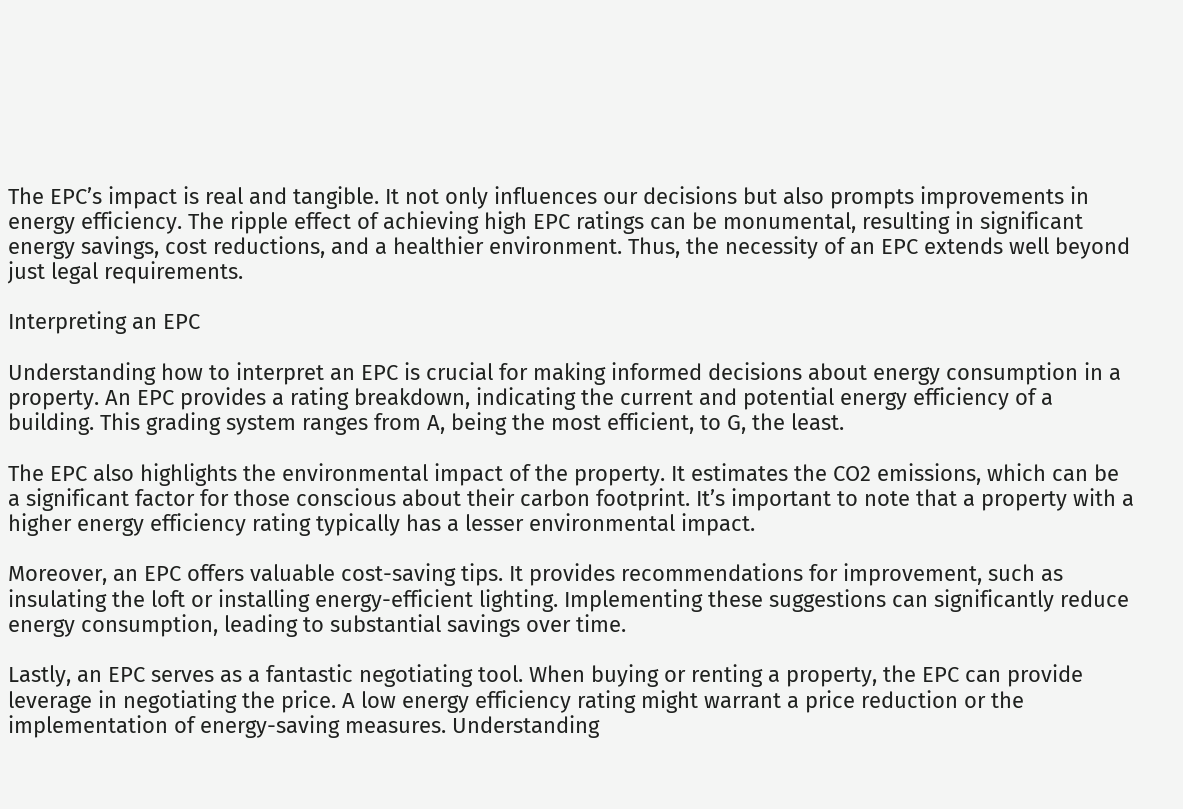The EPC’s impact is real and tangible. It not only influences our decisions but also prompts improvements in energy efficiency. The ripple effect of achieving high EPC ratings can be monumental, resulting in significant energy savings, cost reductions, and a healthier environment. Thus, the necessity of an EPC extends well beyond just legal requirements.

Interpreting an EPC

Understanding how to interpret an EPC is crucial for making informed decisions about energy consumption in a property. An EPC provides a rating breakdown, indicating the current and potential energy efficiency of a building. This grading system ranges from A, being the most efficient, to G, the least.

The EPC also highlights the environmental impact of the property. It estimates the CO2 emissions, which can be a significant factor for those conscious about their carbon footprint. It’s important to note that a property with a higher energy efficiency rating typically has a lesser environmental impact.

Moreover, an EPC offers valuable cost-saving tips. It provides recommendations for improvement, such as insulating the loft or installing energy-efficient lighting. Implementing these suggestions can significantly reduce energy consumption, leading to substantial savings over time.

Lastly, an EPC serves as a fantastic negotiating tool. When buying or renting a property, the EPC can provide leverage in negotiating the price. A low energy efficiency rating might warrant a price reduction or the implementation of energy-saving measures. Understanding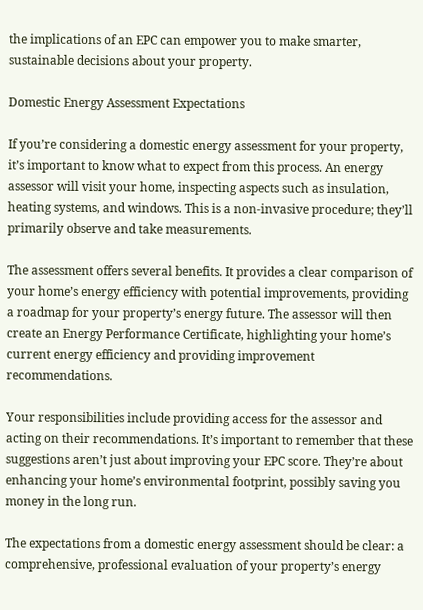the implications of an EPC can empower you to make smarter, sustainable decisions about your property.

Domestic Energy Assessment Expectations

If you’re considering a domestic energy assessment for your property, it’s important to know what to expect from this process. An energy assessor will visit your home, inspecting aspects such as insulation, heating systems, and windows. This is a non-invasive procedure; they’ll primarily observe and take measurements.

The assessment offers several benefits. It provides a clear comparison of your home’s energy efficiency with potential improvements, providing a roadmap for your property’s energy future. The assessor will then create an Energy Performance Certificate, highlighting your home’s current energy efficiency and providing improvement recommendations.

Your responsibilities include providing access for the assessor and acting on their recommendations. It’s important to remember that these suggestions aren’t just about improving your EPC score. They’re about enhancing your home’s environmental footprint, possibly saving you money in the long run.

The expectations from a domestic energy assessment should be clear: a comprehensive, professional evaluation of your property’s energy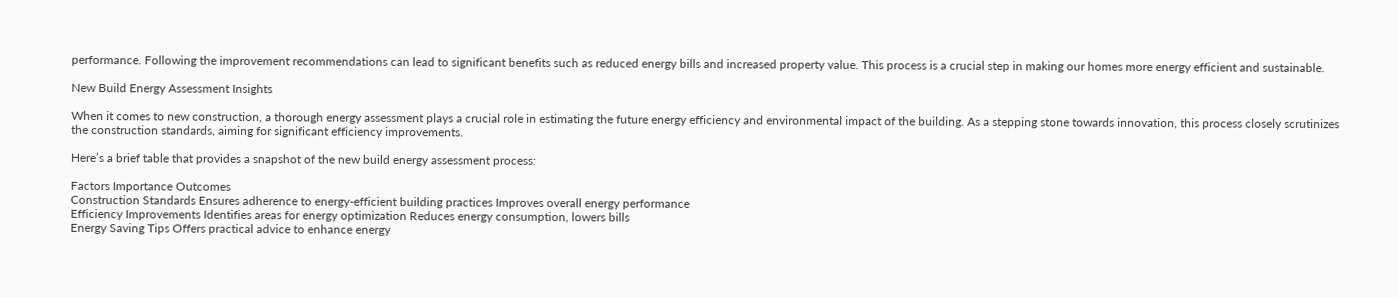performance. Following the improvement recommendations can lead to significant benefits such as reduced energy bills and increased property value. This process is a crucial step in making our homes more energy efficient and sustainable.

New Build Energy Assessment Insights

When it comes to new construction, a thorough energy assessment plays a crucial role in estimating the future energy efficiency and environmental impact of the building. As a stepping stone towards innovation, this process closely scrutinizes the construction standards, aiming for significant efficiency improvements.

Here’s a brief table that provides a snapshot of the new build energy assessment process:

Factors Importance Outcomes
Construction Standards Ensures adherence to energy-efficient building practices Improves overall energy performance
Efficiency Improvements Identifies areas for energy optimization Reduces energy consumption, lowers bills
Energy Saving Tips Offers practical advice to enhance energy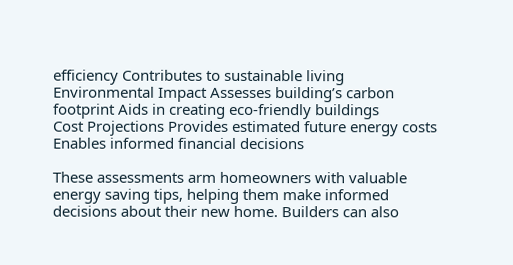efficiency Contributes to sustainable living
Environmental Impact Assesses building’s carbon footprint Aids in creating eco-friendly buildings
Cost Projections Provides estimated future energy costs Enables informed financial decisions

These assessments arm homeowners with valuable energy saving tips, helping them make informed decisions about their new home. Builders can also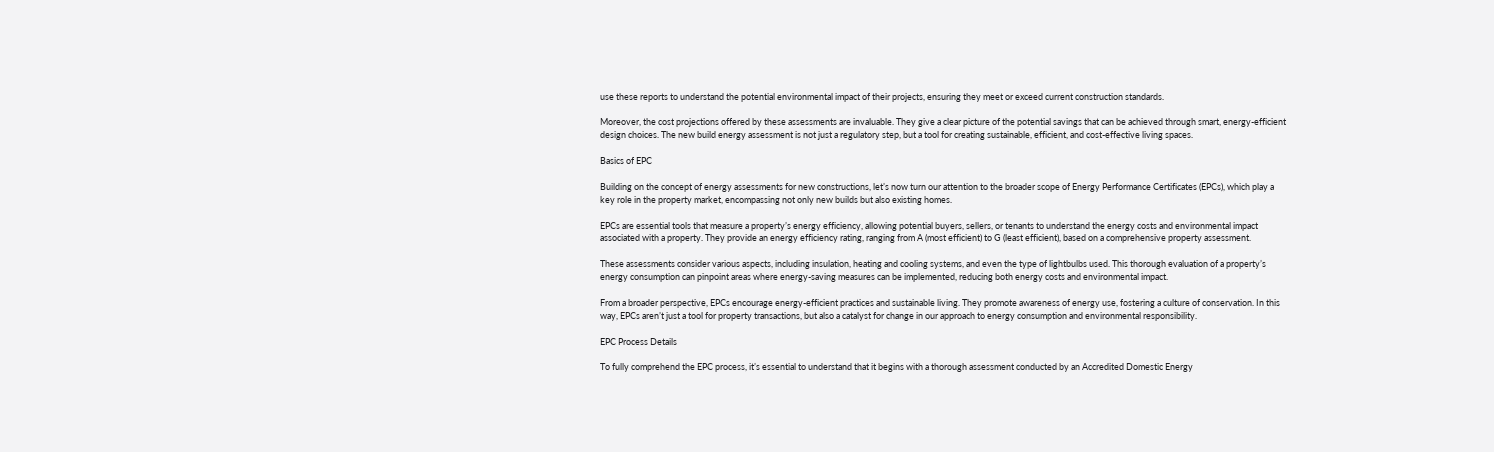use these reports to understand the potential environmental impact of their projects, ensuring they meet or exceed current construction standards.

Moreover, the cost projections offered by these assessments are invaluable. They give a clear picture of the potential savings that can be achieved through smart, energy-efficient design choices. The new build energy assessment is not just a regulatory step, but a tool for creating sustainable, efficient, and cost-effective living spaces.

Basics of EPC

Building on the concept of energy assessments for new constructions, let’s now turn our attention to the broader scope of Energy Performance Certificates (EPCs), which play a key role in the property market, encompassing not only new builds but also existing homes.

EPCs are essential tools that measure a property’s energy efficiency, allowing potential buyers, sellers, or tenants to understand the energy costs and environmental impact associated with a property. They provide an energy efficiency rating, ranging from A (most efficient) to G (least efficient), based on a comprehensive property assessment.

These assessments consider various aspects, including insulation, heating and cooling systems, and even the type of lightbulbs used. This thorough evaluation of a property’s energy consumption can pinpoint areas where energy-saving measures can be implemented, reducing both energy costs and environmental impact.

From a broader perspective, EPCs encourage energy-efficient practices and sustainable living. They promote awareness of energy use, fostering a culture of conservation. In this way, EPCs aren’t just a tool for property transactions, but also a catalyst for change in our approach to energy consumption and environmental responsibility.

EPC Process Details

To fully comprehend the EPC process, it’s essential to understand that it begins with a thorough assessment conducted by an Accredited Domestic Energy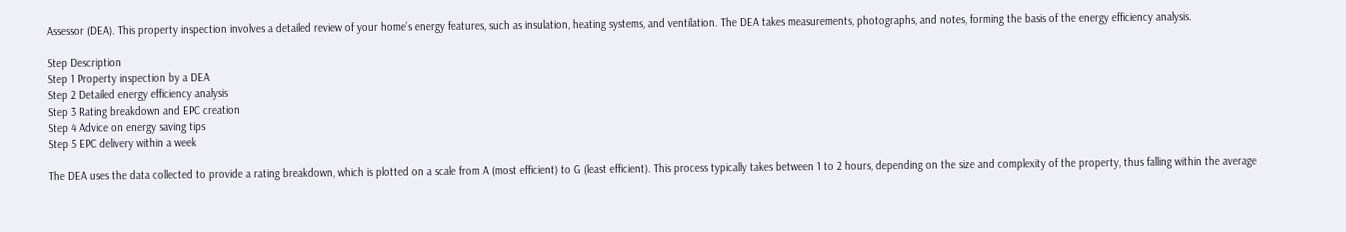Assessor (DEA). This property inspection involves a detailed review of your home’s energy features, such as insulation, heating systems, and ventilation. The DEA takes measurements, photographs, and notes, forming the basis of the energy efficiency analysis.

Step Description
Step 1 Property inspection by a DEA
Step 2 Detailed energy efficiency analysis
Step 3 Rating breakdown and EPC creation
Step 4 Advice on energy saving tips
Step 5 EPC delivery within a week

The DEA uses the data collected to provide a rating breakdown, which is plotted on a scale from A (most efficient) to G (least efficient). This process typically takes between 1 to 2 hours, depending on the size and complexity of the property, thus falling within the average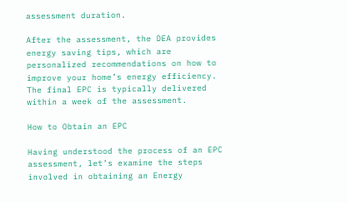assessment duration.

After the assessment, the DEA provides energy saving tips, which are personalized recommendations on how to improve your home’s energy efficiency. The final EPC is typically delivered within a week of the assessment.

How to Obtain an EPC

Having understood the process of an EPC assessment, let’s examine the steps involved in obtaining an Energy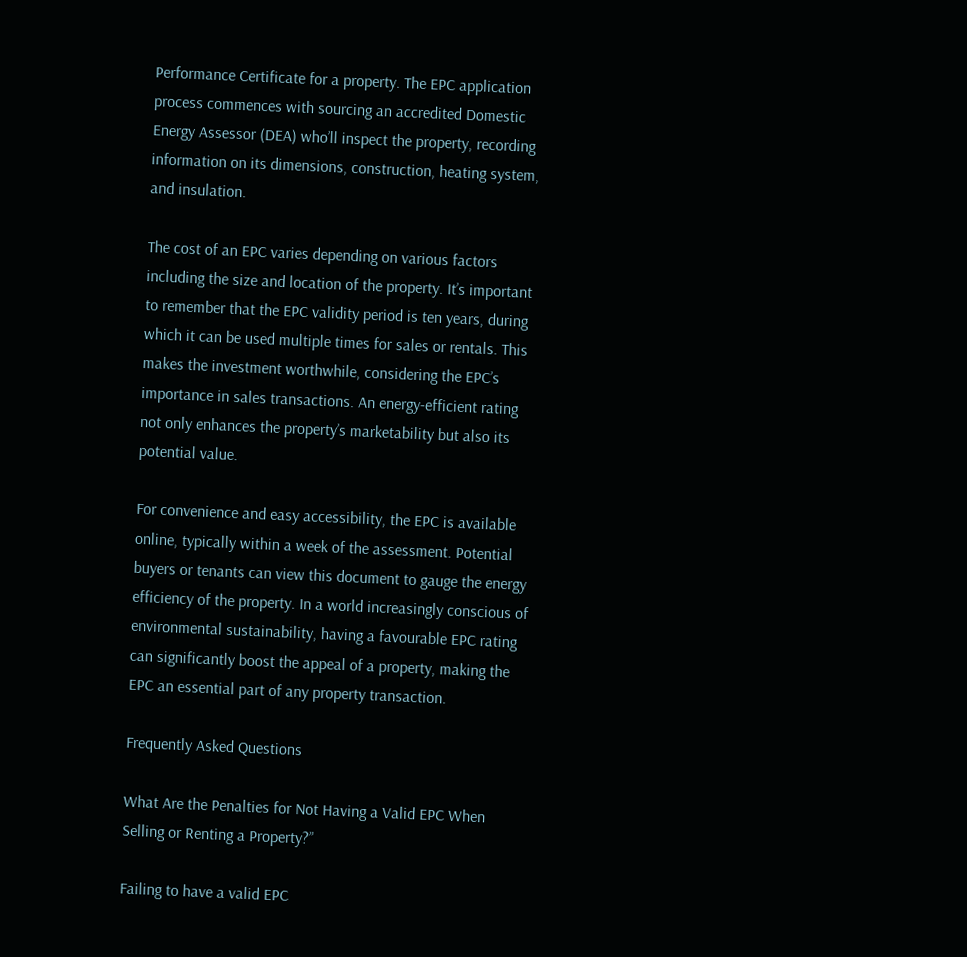Performance Certificate for a property. The EPC application process commences with sourcing an accredited Domestic Energy Assessor (DEA) who’ll inspect the property, recording information on its dimensions, construction, heating system, and insulation.

The cost of an EPC varies depending on various factors including the size and location of the property. It’s important to remember that the EPC validity period is ten years, during which it can be used multiple times for sales or rentals. This makes the investment worthwhile, considering the EPC’s importance in sales transactions. An energy-efficient rating not only enhances the property’s marketability but also its potential value.

For convenience and easy accessibility, the EPC is available online, typically within a week of the assessment. Potential buyers or tenants can view this document to gauge the energy efficiency of the property. In a world increasingly conscious of environmental sustainability, having a favourable EPC rating can significantly boost the appeal of a property, making the EPC an essential part of any property transaction.

Frequently Asked Questions

What Are the Penalties for Not Having a Valid EPC When Selling or Renting a Property?”

Failing to have a valid EPC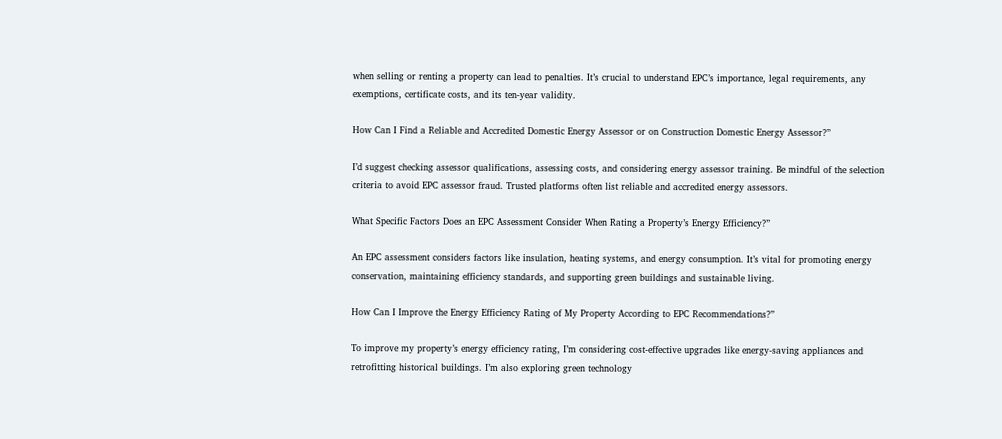when selling or renting a property can lead to penalties. It’s crucial to understand EPC’s importance, legal requirements, any exemptions, certificate costs, and its ten-year validity.

How Can I Find a Reliable and Accredited Domestic Energy Assessor or on Construction Domestic Energy Assessor?”

I’d suggest checking assessor qualifications, assessing costs, and considering energy assessor training. Be mindful of the selection criteria to avoid EPC assessor fraud. Trusted platforms often list reliable and accredited energy assessors.

What Specific Factors Does an EPC Assessment Consider When Rating a Property’s Energy Efficiency?”

An EPC assessment considers factors like insulation, heating systems, and energy consumption. It’s vital for promoting energy conservation, maintaining efficiency standards, and supporting green buildings and sustainable living.

How Can I Improve the Energy Efficiency Rating of My Property According to EPC Recommendations?”

To improve my property’s energy efficiency rating, I’m considering cost-effective upgrades like energy-saving appliances and retrofitting historical buildings. I’m also exploring green technology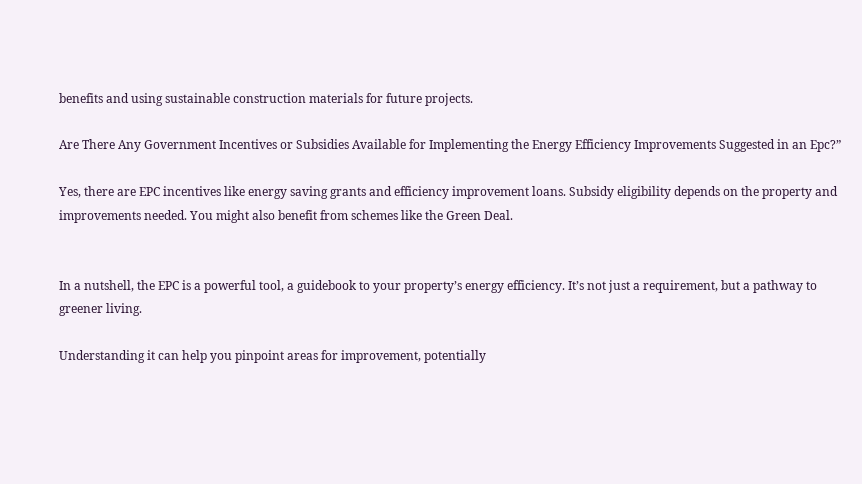benefits and using sustainable construction materials for future projects.

Are There Any Government Incentives or Subsidies Available for Implementing the Energy Efficiency Improvements Suggested in an Epc?”

Yes, there are EPC incentives like energy saving grants and efficiency improvement loans. Subsidy eligibility depends on the property and improvements needed. You might also benefit from schemes like the Green Deal.


In a nutshell, the EPC is a powerful tool, a guidebook to your property’s energy efficiency. It’s not just a requirement, but a pathway to greener living.

Understanding it can help you pinpoint areas for improvement, potentially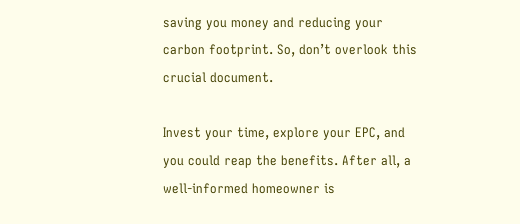saving you money and reducing your carbon footprint. So, don’t overlook this crucial document.

Invest your time, explore your EPC, and you could reap the benefits. After all, a well-informed homeowner is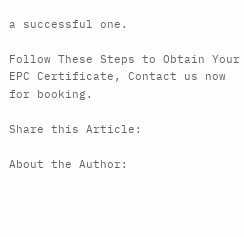a successful one.

Follow These Steps to Obtain Your EPC Certificate, Contact us now for booking.

Share this Article:

About the Author: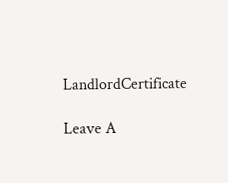LandlordCertificate

Leave A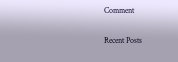Comment

Recent Posts